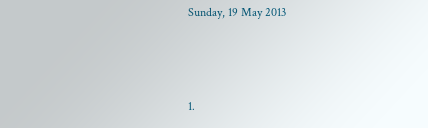Sunday, 19 May 2013



1.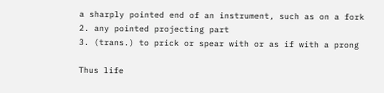a sharply pointed end of an instrument, such as on a fork
2. any pointed projecting part
3. (trans.) to prick or spear with or as if with a prong

Thus life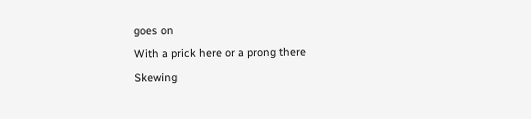goes on
With a prick here or a prong there
Skewing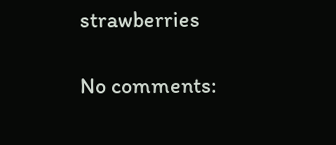strawberries

No comments: